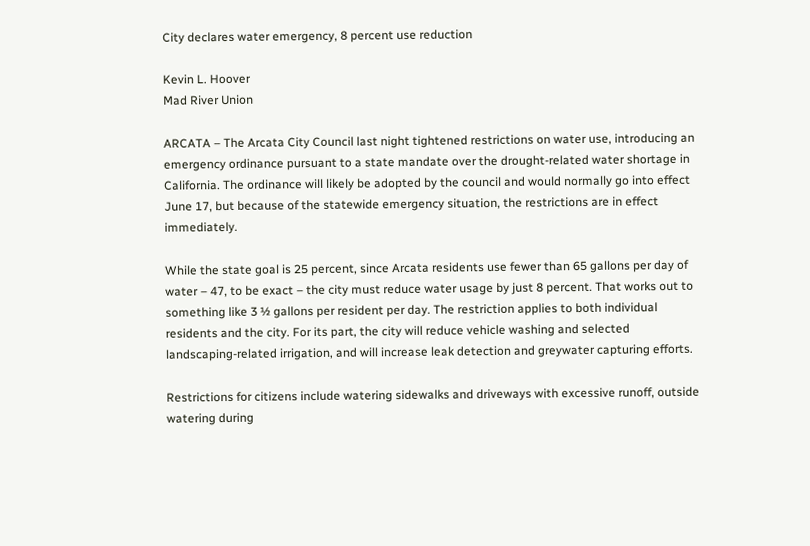City declares water emergency, 8 percent use reduction

Kevin L. Hoover
Mad River Union

ARCATA – The Arcata City Council last night tightened restrictions on water use, introducing an emergency ordinance pursuant to a state mandate over the drought-related water shortage in California. The ordinance will likely be adopted by the council and would normally go into effect June 17, but because of the statewide emergency situation, the restrictions are in effect immediately.

While the state goal is 25 percent, since Arcata residents use fewer than 65 gallons per day of water – 47, to be exact – the city must reduce water usage by just 8 percent. That works out to something like 3 ½ gallons per resident per day. The restriction applies to both individual residents and the city. For its part, the city will reduce vehicle washing and selected landscaping-related irrigation, and will increase leak detection and greywater capturing efforts.

Restrictions for citizens include watering sidewalks and driveways with excessive runoff, outside watering during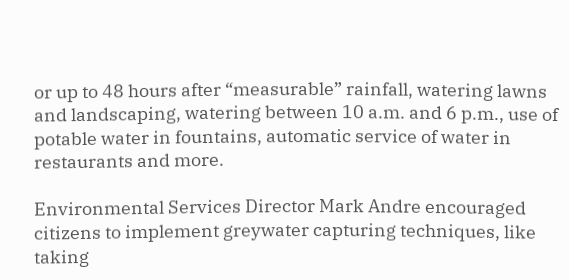or up to 48 hours after “measurable” rainfall, watering lawns and landscaping, watering between 10 a.m. and 6 p.m., use of potable water in fountains, automatic service of water in restaurants and more.

Environmental Services Director Mark Andre encouraged citizens to implement greywater capturing techniques, like taking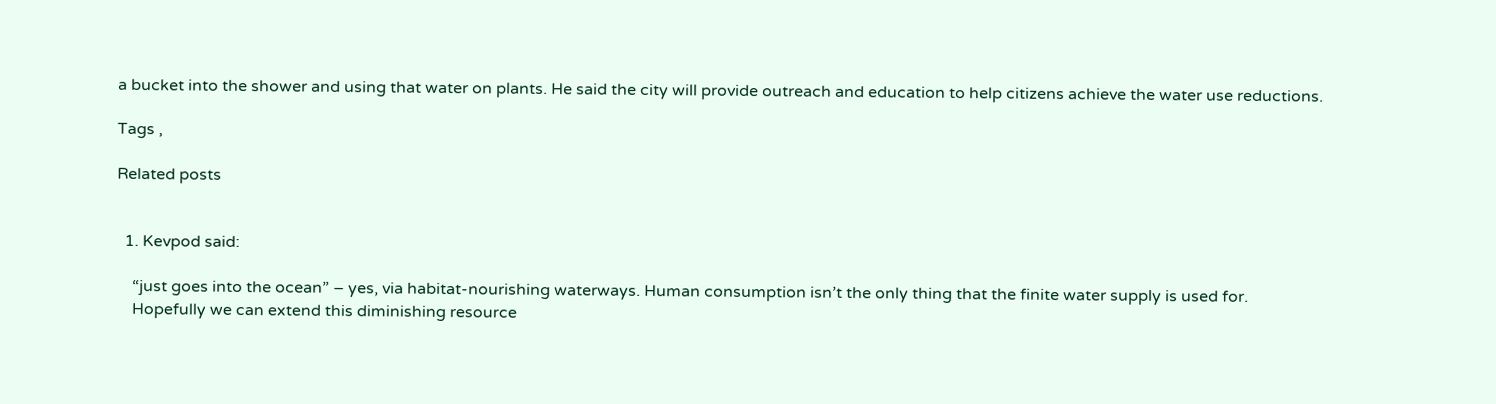a bucket into the shower and using that water on plants. He said the city will provide outreach and education to help citizens achieve the water use reductions.

Tags ,

Related posts


  1. Kevpod said:

    “just goes into the ocean” – yes, via habitat-nourishing waterways. Human consumption isn’t the only thing that the finite water supply is used for.
    Hopefully we can extend this diminishing resource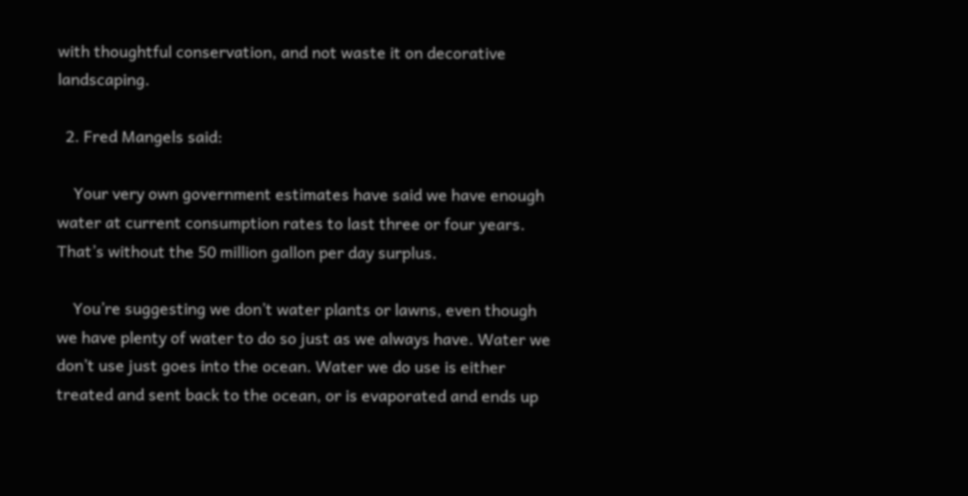with thoughtful conservation, and not waste it on decorative landscaping.

  2. Fred Mangels said:

    Your very own government estimates have said we have enough water at current consumption rates to last three or four years. That’s without the 50 million gallon per day surplus.

    You’re suggesting we don’t water plants or lawns, even though we have plenty of water to do so just as we always have. Water we don’t use just goes into the ocean. Water we do use is either treated and sent back to the ocean, or is evaporated and ends up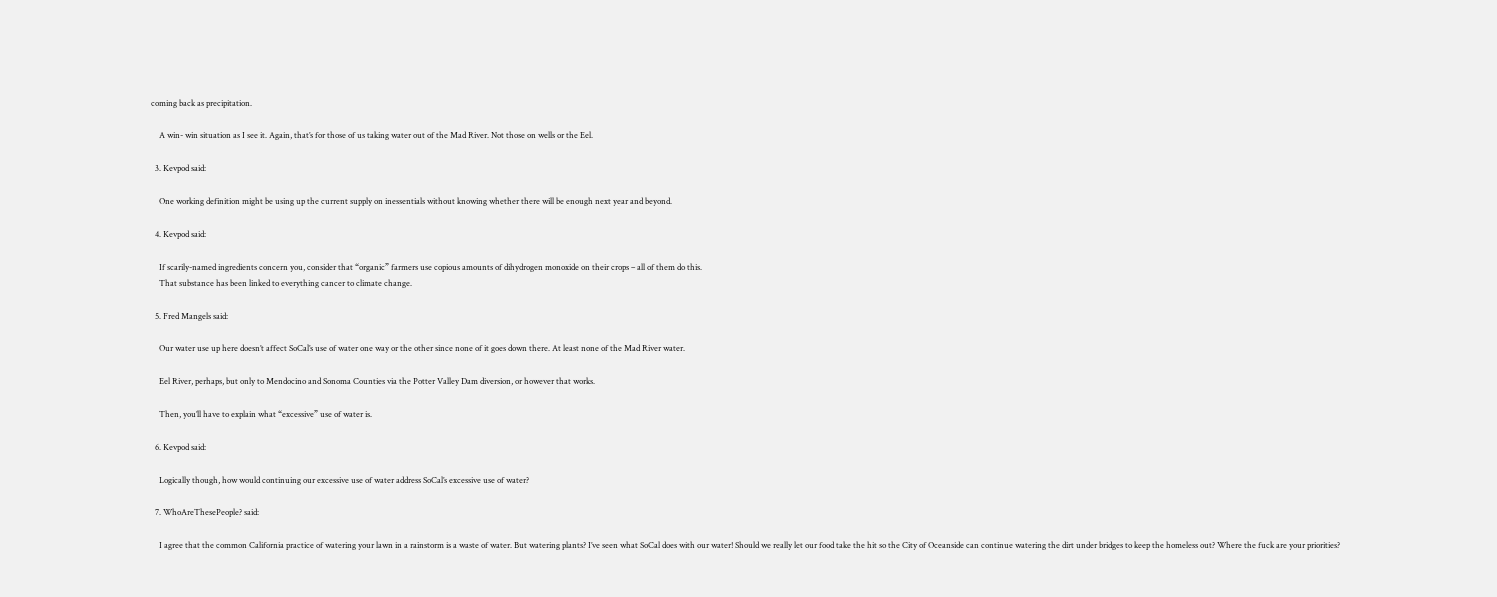coming back as precipitation.

    A win- win situation as I see it. Again, that’s for those of us taking water out of the Mad River. Not those on wells or the Eel.

  3. Kevpod said:

    One working definition might be using up the current supply on inessentials without knowing whether there will be enough next year and beyond.

  4. Kevpod said:

    If scarily-named ingredients concern you, consider that “organic” farmers use copious amounts of dihydrogen monoxide on their crops – all of them do this.
    That substance has been linked to everything cancer to climate change.

  5. Fred Mangels said:

    Our water use up here doesn’t affect SoCal’s use of water one way or the other since none of it goes down there. At least none of the Mad River water.

    Eel River, perhaps, but only to Mendocino and Sonoma Counties via the Potter Valley Dam diversion, or however that works.

    Then, you’ll have to explain what “excessive” use of water is.

  6. Kevpod said:

    Logically though, how would continuing our excessive use of water address SoCal’s excessive use of water?

  7. WhoAreThesePeople? said:

    I agree that the common California practice of watering your lawn in a rainstorm is a waste of water. But watering plants? I’ve seen what SoCal does with our water! Should we really let our food take the hit so the City of Oceanside can continue watering the dirt under bridges to keep the homeless out? Where the fuck are your priorities?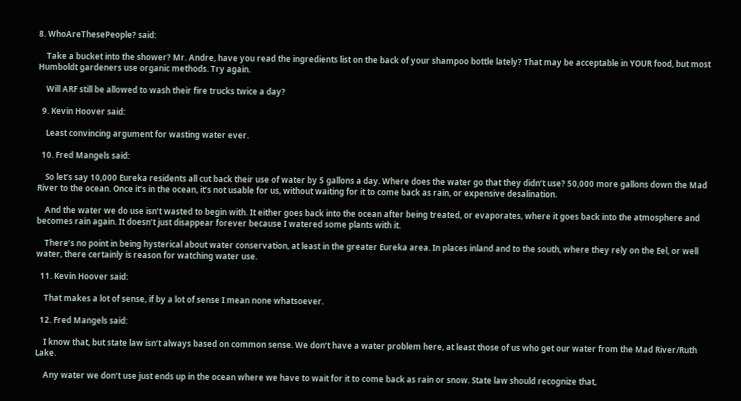8. WhoAreThesePeople? said:

    Take a bucket into the shower? Mr. Andre, have you read the ingredients list on the back of your shampoo bottle lately? That may be acceptable in YOUR food, but most Humboldt gardeners use organic methods. Try again.

    Will ARF still be allowed to wash their fire trucks twice a day?

  9. Kevin Hoover said:

    Least convincing argument for wasting water ever.

  10. Fred Mangels said:

    So let’s say 10,000 Eureka residents all cut back their use of water by 5 gallons a day. Where does the water go that they didn’t use? 50,000 more gallons down the Mad River to the ocean. Once it’s in the ocean, it’s not usable for us, without waiting for it to come back as rain, or expensive desalination.

    And the water we do use isn’t wasted to begin with. It either goes back into the ocean after being treated, or evaporates, where it goes back into the atmosphere and becomes rain again. It doesn’t just disappear forever because I watered some plants with it.

    There’s no point in being hysterical about water conservation, at least in the greater Eureka area. In places inland and to the south, where they rely on the Eel, or well water, there certainly is reason for watching water use.

  11. Kevin Hoover said:

    That makes a lot of sense, if by a lot of sense I mean none whatsoever.

  12. Fred Mangels said:

    I know that, but state law isn’t always based on common sense. We don’t have a water problem here, at least those of us who get our water from the Mad River/Ruth Lake.

    Any water we don’t use just ends up in the ocean where we have to wait for it to come back as rain or snow. State law should recognize that,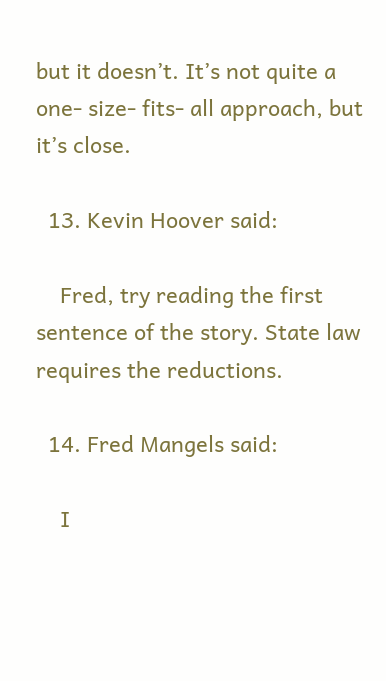but it doesn’t. It’s not quite a one- size- fits- all approach, but it’s close.

  13. Kevin Hoover said:

    Fred, try reading the first sentence of the story. State law requires the reductions.

  14. Fred Mangels said:

    I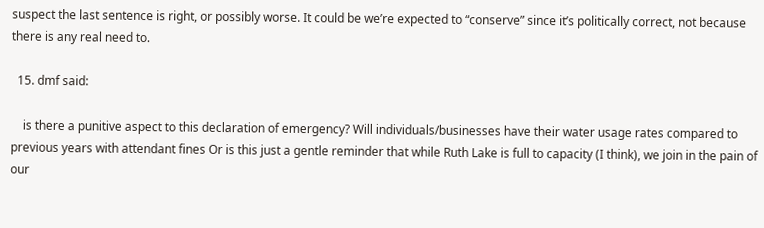suspect the last sentence is right, or possibly worse. It could be we’re expected to “conserve” since it’s politically correct, not because there is any real need to.

  15. dmf said:

    is there a punitive aspect to this declaration of emergency? Will individuals/businesses have their water usage rates compared to previous years with attendant fines Or is this just a gentle reminder that while Ruth Lake is full to capacity (I think), we join in the pain of our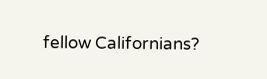fellow Californians?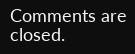Comments are closed.